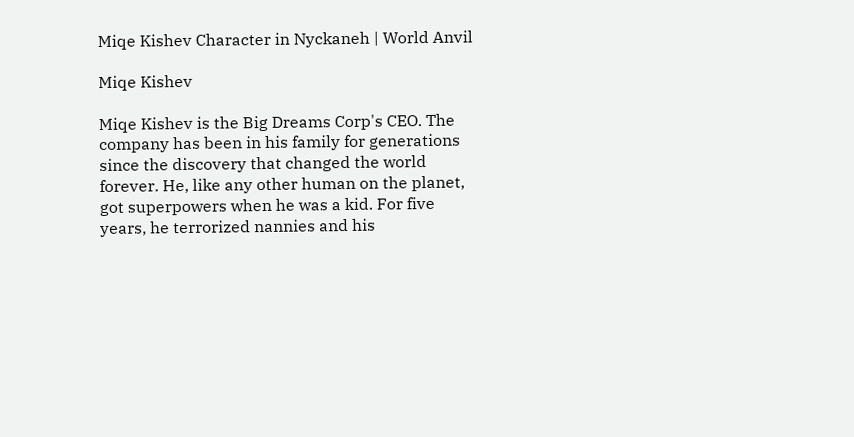Miqe Kishev Character in Nyckaneh | World Anvil

Miqe Kishev

Miqe Kishev is the Big Dreams Corp's CEO. The company has been in his family for generations since the discovery that changed the world forever. He, like any other human on the planet, got superpowers when he was a kid. For five years, he terrorized nannies and his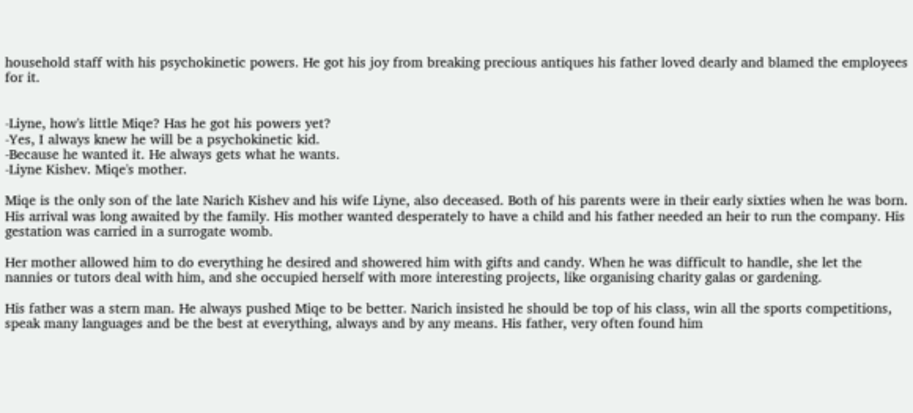household staff with his psychokinetic powers. He got his joy from breaking precious antiques his father loved dearly and blamed the employees for it.


-Liyne, how's little Miqe? Has he got his powers yet?
-Yes, I always knew he will be a psychokinetic kid.
-Because he wanted it. He always gets what he wants.
-Liyne Kishev. Miqe's mother.

Miqe is the only son of the late Narich Kishev and his wife Liyne, also deceased. Both of his parents were in their early sixties when he was born. His arrival was long awaited by the family. His mother wanted desperately to have a child and his father needed an heir to run the company. His gestation was carried in a surrogate womb.

Her mother allowed him to do everything he desired and showered him with gifts and candy. When he was difficult to handle, she let the nannies or tutors deal with him, and she occupied herself with more interesting projects, like organising charity galas or gardening.

His father was a stern man. He always pushed Miqe to be better. Narich insisted he should be top of his class, win all the sports competitions, speak many languages and be the best at everything, always and by any means. His father, very often found him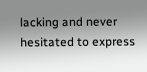lacking and never hesitated to express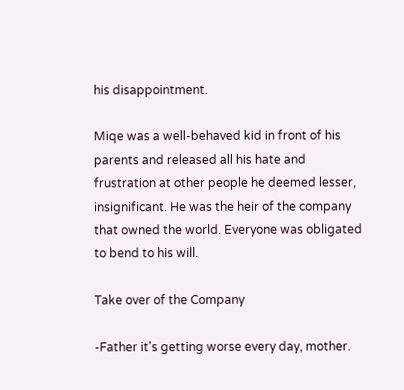his disappointment.

Miqe was a well-behaved kid in front of his parents and released all his hate and frustration at other people he deemed lesser, insignificant. He was the heir of the company that owned the world. Everyone was obligated to bend to his will.

Take over of the Company

-Father it's getting worse every day, mother.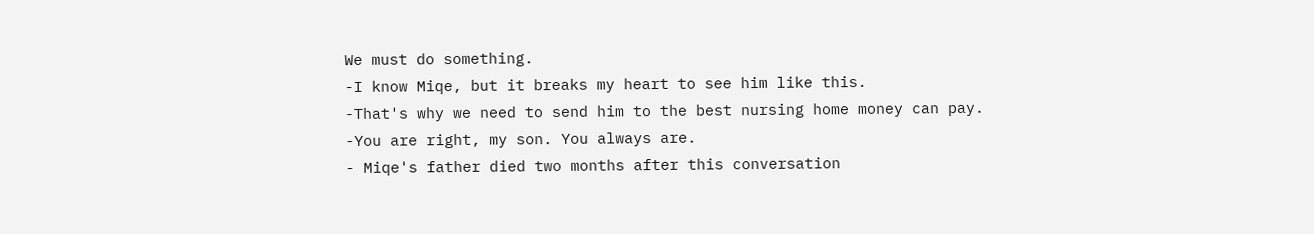We must do something.
-I know Miqe, but it breaks my heart to see him like this.
-That's why we need to send him to the best nursing home money can pay.
-You are right, my son. You always are.
- Miqe's father died two months after this conversation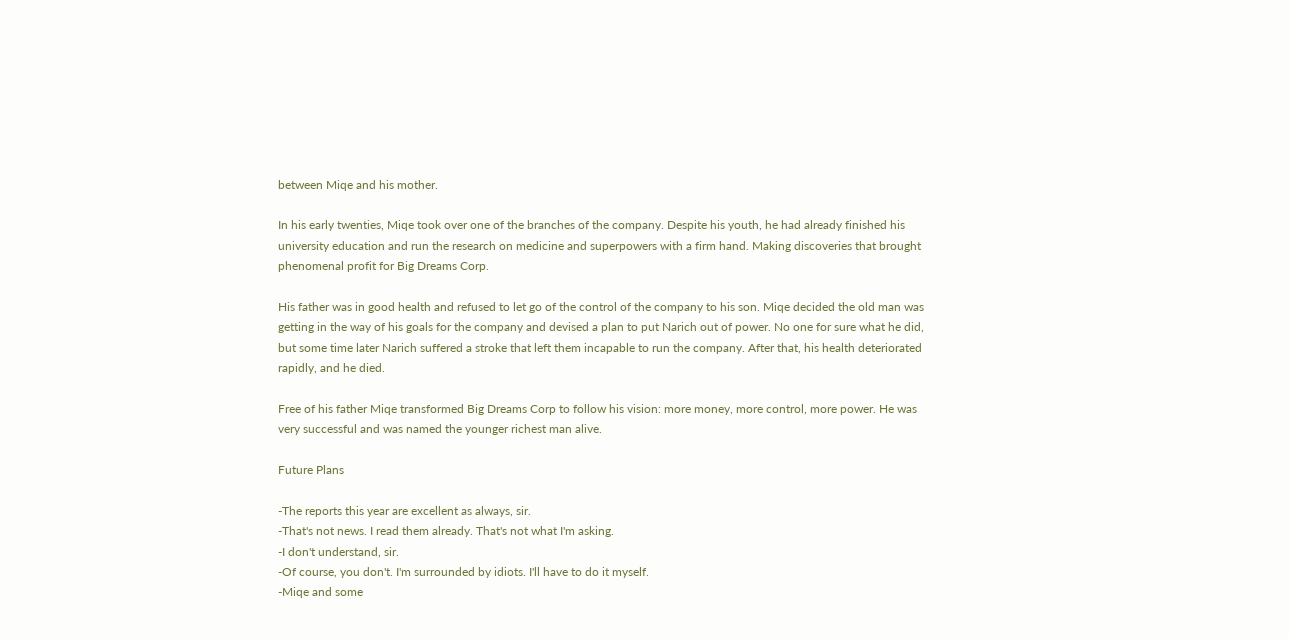between Miqe and his mother.

In his early twenties, Miqe took over one of the branches of the company. Despite his youth, he had already finished his university education and run the research on medicine and superpowers with a firm hand. Making discoveries that brought phenomenal profit for Big Dreams Corp.

His father was in good health and refused to let go of the control of the company to his son. Miqe decided the old man was getting in the way of his goals for the company and devised a plan to put Narich out of power. No one for sure what he did, but some time later Narich suffered a stroke that left them incapable to run the company. After that, his health deteriorated rapidly, and he died.

Free of his father Miqe transformed Big Dreams Corp to follow his vision: more money, more control, more power. He was very successful and was named the younger richest man alive.

Future Plans

-The reports this year are excellent as always, sir.
-That's not news. I read them already. That's not what I'm asking.
-I don't understand, sir.
-Of course, you don't. I'm surrounded by idiots. I'll have to do it myself.
-Miqe and some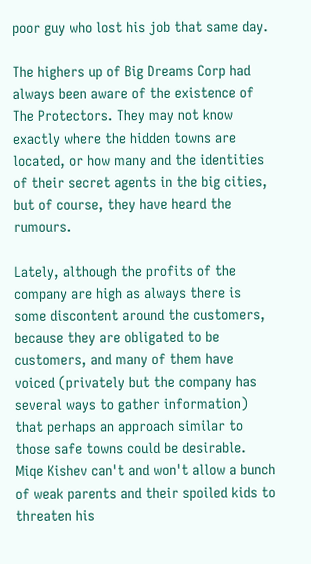poor guy who lost his job that same day.

The highers up of Big Dreams Corp had always been aware of the existence of The Protectors. They may not know exactly where the hidden towns are located, or how many and the identities of their secret agents in the big cities, but of course, they have heard the rumours.

Lately, although the profits of the company are high as always there is some discontent around the customers, because they are obligated to be customers, and many of them have voiced (privately but the company has several ways to gather information) that perhaps an approach similar to those safe towns could be desirable. Miqe Kishev can't and won't allow a bunch of weak parents and their spoiled kids to threaten his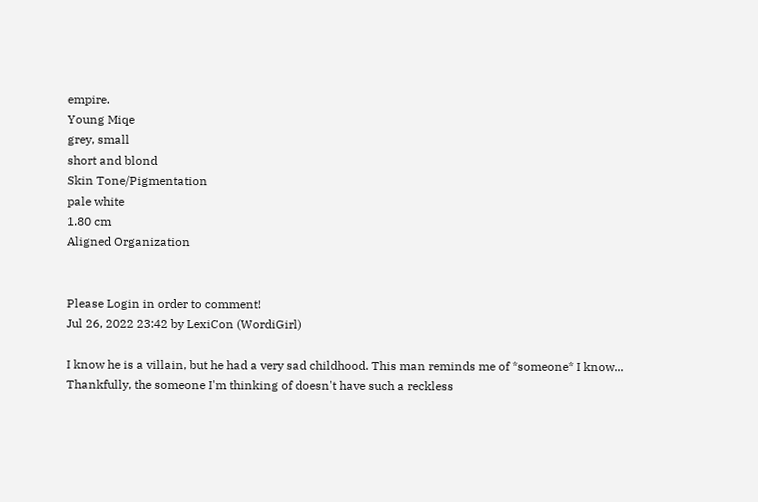empire.
Young Miqe
grey, small
short and blond
Skin Tone/Pigmentation
pale white
1.80 cm
Aligned Organization


Please Login in order to comment!
Jul 26, 2022 23:42 by LexiCon (WordiGirl)

I know he is a villain, but he had a very sad childhood. This man reminds me of *someone* I know... Thankfully, the someone I'm thinking of doesn't have such a reckless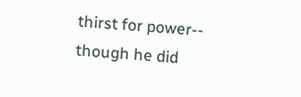thirst for power-- though he did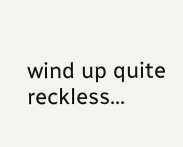wind up quite reckless...